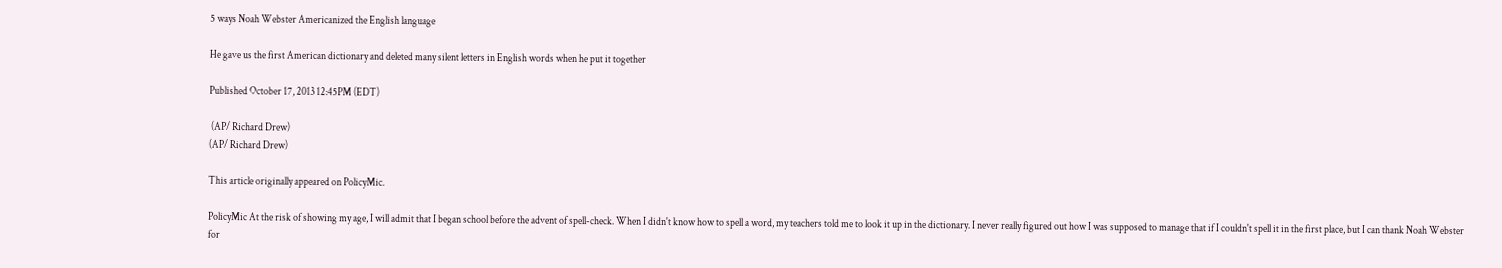5 ways Noah Webster Americanized the English language

He gave us the first American dictionary and deleted many silent letters in English words when he put it together

Published October 17, 2013 12:45PM (EDT)

 (AP/ Richard Drew)
(AP/ Richard Drew)

This article originally appeared on PolicyMic.

PolicyMic At the risk of showing my age, I will admit that I began school before the advent of spell-check. When I didn't know how to spell a word, my teachers told me to look it up in the dictionary. I never really figured out how I was supposed to manage that if I couldn't spell it in the first place, but I can thank Noah Webster for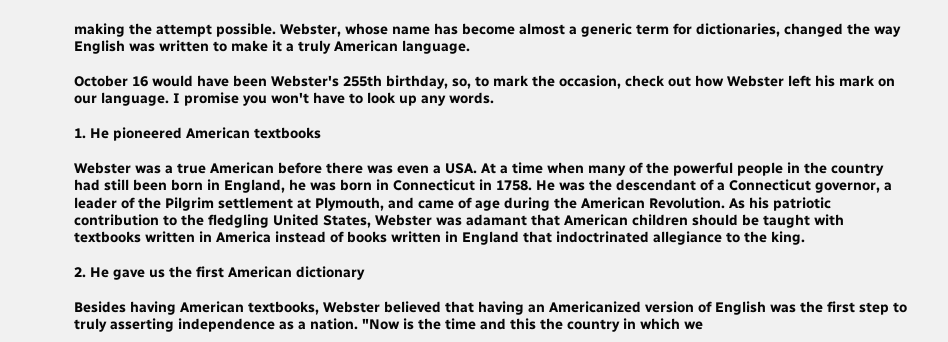making the attempt possible. Webster, whose name has become almost a generic term for dictionaries, changed the way English was written to make it a truly American language.

October 16 would have been Webster's 255th birthday, so, to mark the occasion, check out how Webster left his mark on our language. I promise you won't have to look up any words.

1. He pioneered American textbooks

Webster was a true American before there was even a USA. At a time when many of the powerful people in the country had still been born in England, he was born in Connecticut in 1758. He was the descendant of a Connecticut governor, a leader of the Pilgrim settlement at Plymouth, and came of age during the American Revolution. As his patriotic contribution to the fledgling United States, Webster was adamant that American children should be taught with textbooks written in America instead of books written in England that indoctrinated allegiance to the king.

2. He gave us the first American dictionary

Besides having American textbooks, Webster believed that having an Americanized version of English was the first step to truly asserting independence as a nation. "Now is the time and this the country in which we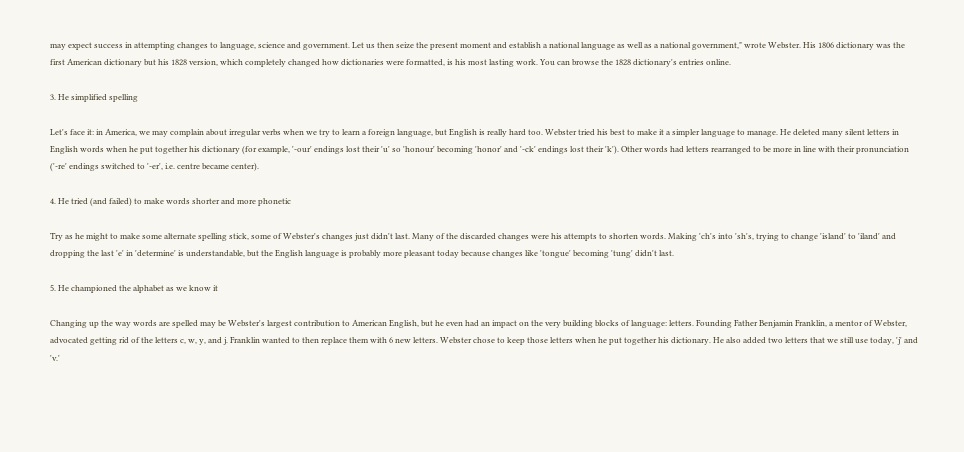may expect success in attempting changes to language, science and government. Let us then seize the present moment and establish a national language as well as a national government," wrote Webster. His 1806 dictionary was the first American dictionary but his 1828 version, which completely changed how dictionaries were formatted, is his most lasting work. You can browse the 1828 dictionary's entries online.

3. He simplified spelling

Let's face it: in America, we may complain about irregular verbs when we try to learn a foreign language, but English is really hard too. Webster tried his best to make it a simpler language to manage. He deleted many silent letters in English words when he put together his dictionary (for example, '-our' endings lost their 'u' so 'honour' becoming 'honor' and '-ck' endings lost their 'k'). Other words had letters rearranged to be more in line with their pronunciation ('-re' endings switched to '-er', i.e. centre became center).

4. He tried (and failed) to make words shorter and more phonetic

Try as he might to make some alternate spelling stick, some of Webster's changes just didn't last. Many of the discarded changes were his attempts to shorten words. Making 'ch's into 'sh's, trying to change 'island' to 'iland' and dropping the last 'e' in 'determine' is understandable, but the English language is probably more pleasant today because changes like 'tongue' becoming 'tung' didn't last.

5. He championed the alphabet as we know it

Changing up the way words are spelled may be Webster's largest contribution to American English, but he even had an impact on the very building blocks of language: letters. Founding Father Benjamin Franklin, a mentor of Webster, advocated getting rid of the letters c, w, y, and j. Franklin wanted to then replace them with 6 new letters. Webster chose to keep those letters when he put together his dictionary. He also added two letters that we still use today, 'j' and 'v.'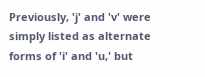Previously, 'j' and 'v' were simply listed as alternate forms of 'i' and 'u,' but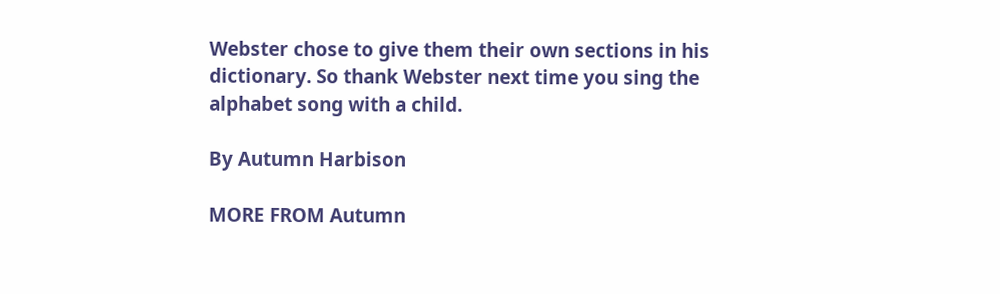Webster chose to give them their own sections in his dictionary. So thank Webster next time you sing the alphabet song with a child.

By Autumn Harbison

MORE FROM Autumn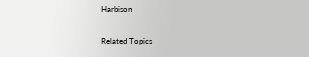Harbison

Related Topics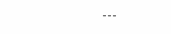---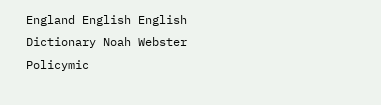England English English Dictionary Noah Webster Policymic